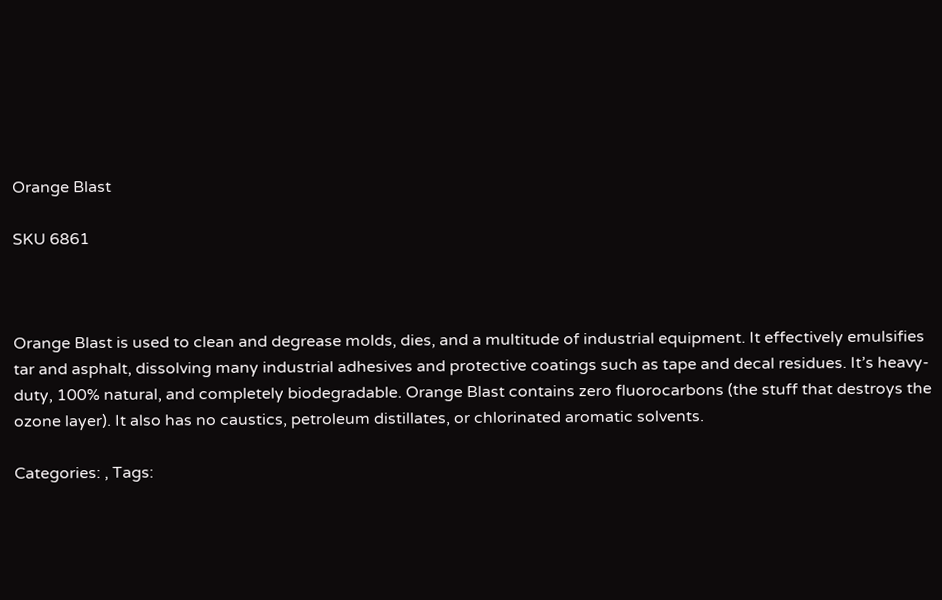Orange Blast

SKU 6861



Orange Blast is used to clean and degrease molds, dies, and a multitude of industrial equipment. It effectively emulsifies tar and asphalt, dissolving many industrial adhesives and protective coatings such as tape and decal residues. It’s heavy-duty, 100% natural, and completely biodegradable. Orange Blast contains zero fluorocarbons (the stuff that destroys the ozone layer). It also has no caustics, petroleum distillates, or chlorinated aromatic solvents.

Categories: , Tags: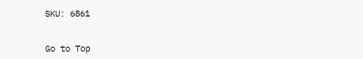SKU: 6861


Go to Top